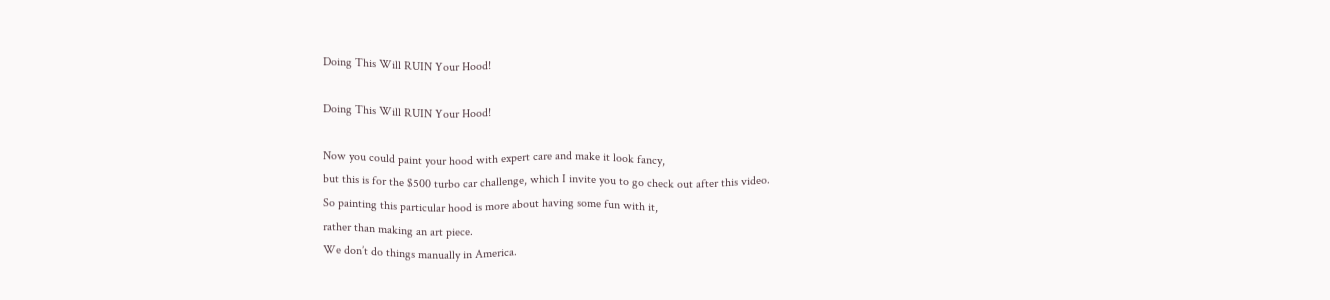Doing This Will RUIN Your Hood!

Doing This Will RUIN Your Hood!

Now you could paint your hood with expert care and make it look fancy,
but this is for the $500 turbo car challenge, which I invite you to go check out after this video.
So painting this particular hood is more about having some fun with it,
rather than making an art piece.
We don’t do things manually in America.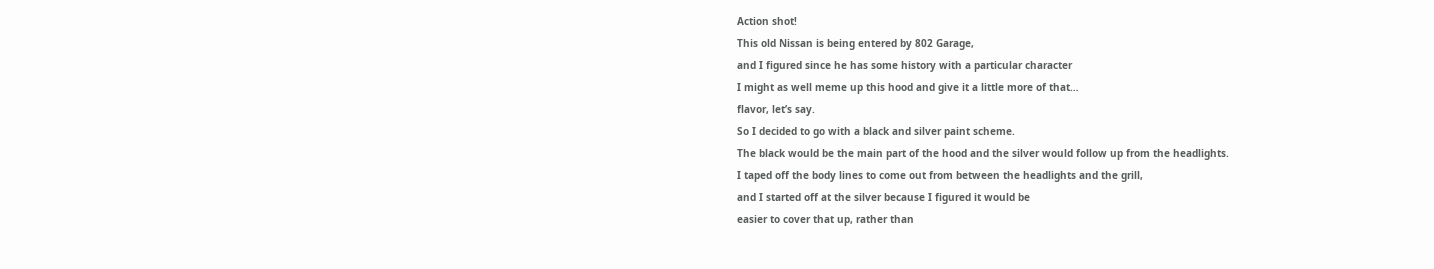Action shot!
This old Nissan is being entered by 802 Garage,
and I figured since he has some history with a particular character
I might as well meme up this hood and give it a little more of that…
flavor, let’s say.
So I decided to go with a black and silver paint scheme.
The black would be the main part of the hood and the silver would follow up from the headlights.
I taped off the body lines to come out from between the headlights and the grill,
and I started off at the silver because I figured it would be
easier to cover that up, rather than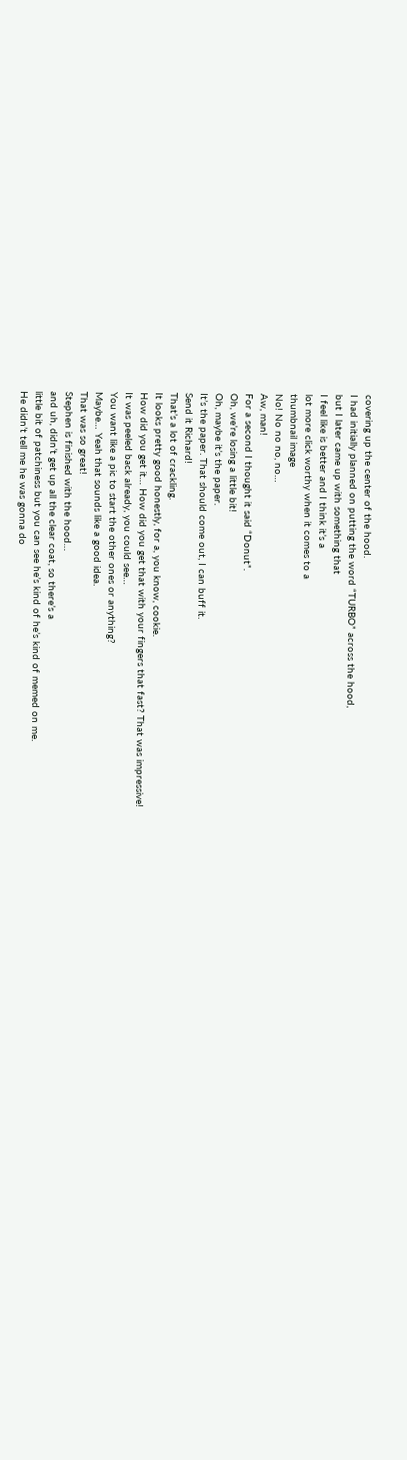covering up the center of the hood.
I had initially planned on putting the word “TURBO” across the hood,
but I later came up with something that
I feel like is better and I think it’s a
lot more click worthy when it comes to a
thumbnail image
No! No no no, no…
Aw, man!
For a second I thought it said “Donut”.
Oh, we’re losing a little bit!
Oh, maybe it’s the paper.
It’s the paper. That should come out, I can buff it.
Send it Richard!
That’s a lot of crackling.
It looks pretty good honestly, for a, you know, cookie.
How did you get it… How did you get that with your fingers that fast? That was impressive!
It was peeled back already, you could see…
You want like a pic to start the other ones or anything?
Maybe… Yeah that sounds like a good idea.
That was so great!
Stephen is finished with the hood…
and uh, didn’t get up all the clear coat, so there’s a
little bit of patchiness but you can see he’s kind of he’s kind of memed on me.
He didn’t tell me he was gonna do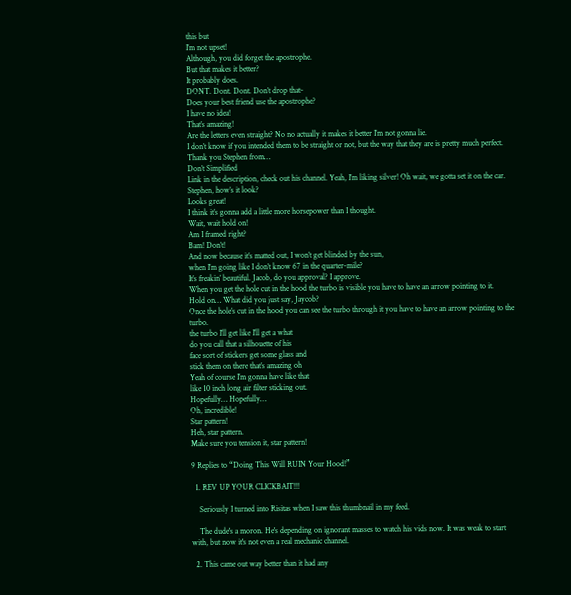this but
I’m not upset!
Although, you did forget the apostrophe.
But that makes it better?
It probably does.
DONT. Dont. Dont. Don’t drop that-
Does your best friend use the apostrophe?
I have no idea!
That’s amazing!
Are the letters even straight? No no actually it makes it better I’m not gonna lie.
I don’t know if you intended them to be straight or not, but the way that they are is pretty much perfect.
Thank you Stephen from…
Don’t Simplified
Link in the description, check out his channel. Yeah, I’m liking silver! Oh wait, we gotta set it on the car.
Stephen, how’s it look?
Looks great!
I think it’s gonna add a little more horsepower than I thought.
Wait, wait hold on!
Am I framed right?
Bam! Don’t!
And now because it’s matted out, I won’t get blinded by the sun,
when I’m going like I don’t know 67 in the quarter-mile?
It’s freakin’ beautiful. Jacob, do you approval? I approve.
When you get the hole cut in the hood the turbo is visible you have to have an arrow pointing to it.
Hold on… What did you just say, Jaycob?
Once the hole’s cut in the hood you can see the turbo through it you have to have an arrow pointing to the turbo.
the turbo I’ll get like I’ll get a what
do you call that a silhouette of his
face sort of stickers get some glass and
stick them on there that’s amazing oh
Yeah of course I’m gonna have like that
like 10 inch long air filter sticking out.
Hopefully… Hopefully…
Oh, incredible!
Star pattern!
Heh, star pattern.
Make sure you tension it, star pattern!

9 Replies to “Doing This Will RUIN Your Hood!”

  1. REV UP YOUR CLICKBAIT!!!

    Seriously I turned into Risitas when I saw this thumbnail in my feed.

    The dude's a moron. He's depending on ignorant masses to watch his vids now. It was weak to start with, but now it's not even a real mechanic channel.

  2. This came out way better than it had any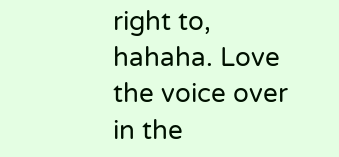right to, hahaha. Love the voice over in the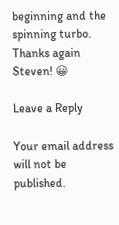beginning and the spinning turbo. Thanks again Steven! 😀

Leave a Reply

Your email address will not be published.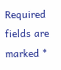Required fields are marked *